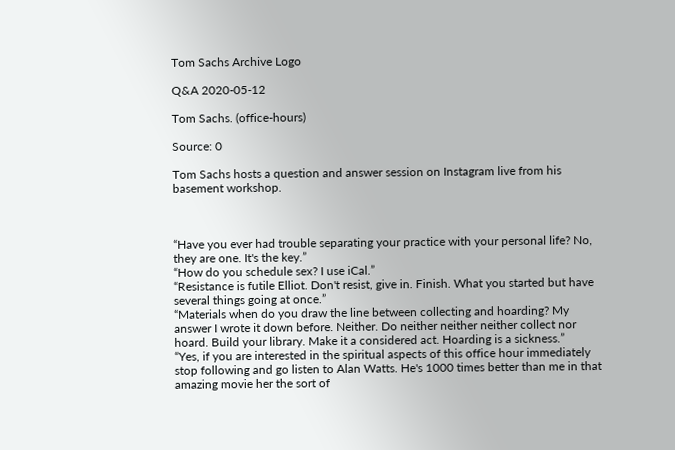Tom Sachs Archive Logo

Q&A 2020-05-12

Tom Sachs. (office-hours)

Source: 0

Tom Sachs hosts a question and answer session on Instagram live from his basement workshop.



“Have you ever had trouble separating your practice with your personal life? No, they are one. It's the key.”
“How do you schedule sex? I use iCal.”
“Resistance is futile Elliot. Don't resist, give in. Finish. What you started but have several things going at once.”
“Materials when do you draw the line between collecting and hoarding? My answer I wrote it down before. Neither. Do neither neither neither collect nor hoard. Build your library. Make it a considered act. Hoarding is a sickness.”
“Yes, if you are interested in the spiritual aspects of this office hour immediately stop following and go listen to Alan Watts. He's 1000 times better than me in that amazing movie her the sort of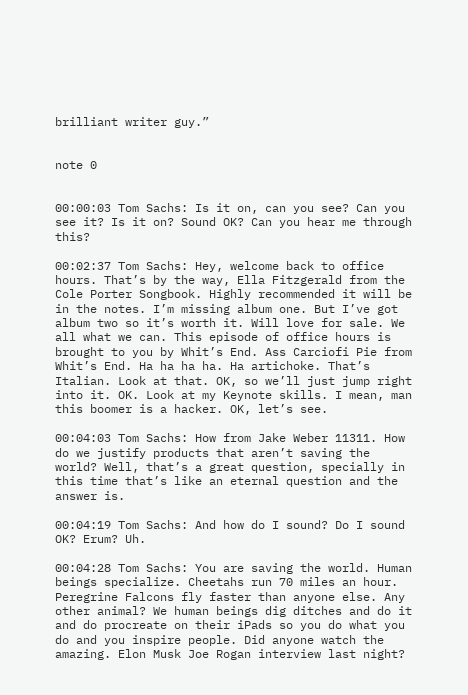brilliant writer guy.”


note 0


00:00:03 Tom Sachs: Is it on, can you see? Can you see it? Is it on? Sound OK? Can you hear me through this?

00:02:37 Tom Sachs: Hey, welcome back to office hours. That’s by the way, Ella Fitzgerald from the Cole Porter Songbook. Highly recommended it will be in the notes. I’m missing album one. But I’ve got album two so it’s worth it. Will love for sale. We all what we can. This episode of office hours is brought to you by Whit’s End. Ass Carciofi Pie from Whit’s End. Ha ha ha ha. Ha artichoke. That’s Italian. Look at that. OK, so we’ll just jump right into it. OK. Look at my Keynote skills. I mean, man this boomer is a hacker. OK, let’s see.

00:04:03 Tom Sachs: How from Jake Weber 11311. How do we justify products that aren’t saving the world? Well, that’s a great question, specially in this time that’s like an eternal question and the answer is.

00:04:19 Tom Sachs: And how do I sound? Do I sound OK? Erum? Uh.

00:04:28 Tom Sachs: You are saving the world. Human beings specialize. Cheetahs run 70 miles an hour. Peregrine Falcons fly faster than anyone else. Any other animal? We human beings dig ditches and do it and do procreate on their iPads so you do what you do and you inspire people. Did anyone watch the amazing. Elon Musk Joe Rogan interview last night?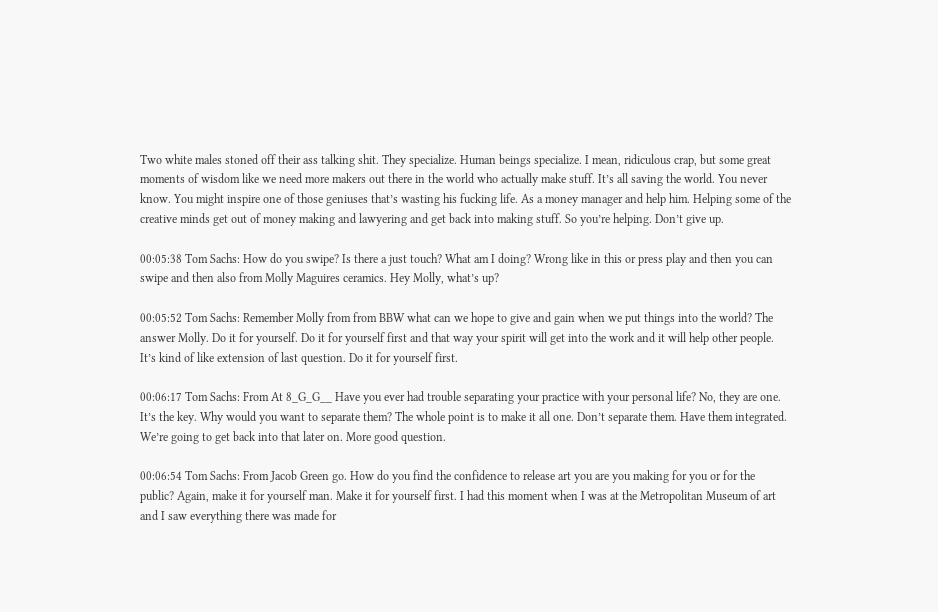Two white males stoned off their ass talking shit. They specialize. Human beings specialize. I mean, ridiculous crap, but some great moments of wisdom like we need more makers out there in the world who actually make stuff. It’s all saving the world. You never know. You might inspire one of those geniuses that’s wasting his fucking life. As a money manager and help him. Helping some of the creative minds get out of money making and lawyering and get back into making stuff. So you’re helping. Don’t give up.

00:05:38 Tom Sachs: How do you swipe? Is there a just touch? What am I doing? Wrong like in this or press play and then you can swipe and then also from Molly Maguires ceramics. Hey Molly, what’s up?

00:05:52 Tom Sachs: Remember Molly from from BBW what can we hope to give and gain when we put things into the world? The answer Molly. Do it for yourself. Do it for yourself first and that way your spirit will get into the work and it will help other people. It’s kind of like extension of last question. Do it for yourself first.

00:06:17 Tom Sachs: From At 8_G_G__ Have you ever had trouble separating your practice with your personal life? No, they are one. It’s the key. Why would you want to separate them? The whole point is to make it all one. Don’t separate them. Have them integrated. We’re going to get back into that later on. More good question.

00:06:54 Tom Sachs: From Jacob Green go. How do you find the confidence to release art you are you making for you or for the public? Again, make it for yourself man. Make it for yourself first. I had this moment when I was at the Metropolitan Museum of art and I saw everything there was made for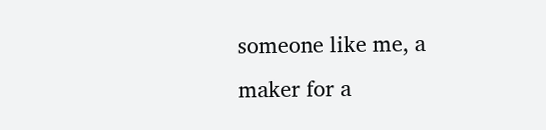someone like me, a maker for a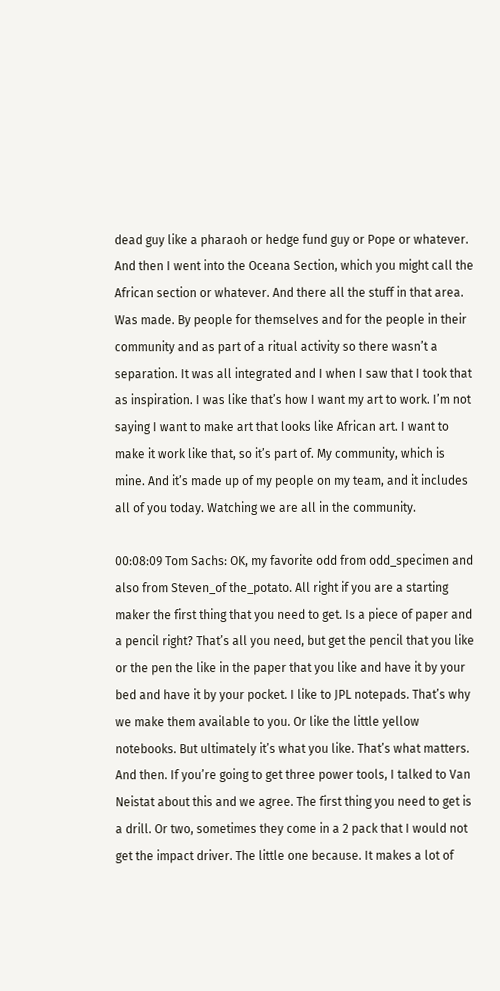dead guy like a pharaoh or hedge fund guy or Pope or whatever. And then I went into the Oceana Section, which you might call the African section or whatever. And there all the stuff in that area. Was made. By people for themselves and for the people in their community and as part of a ritual activity so there wasn’t a separation. It was all integrated and I when I saw that I took that as inspiration. I was like that’s how I want my art to work. I’m not saying I want to make art that looks like African art. I want to make it work like that, so it’s part of. My community, which is mine. And it’s made up of my people on my team, and it includes all of you today. Watching we are all in the community.

00:08:09 Tom Sachs: OK, my favorite odd from odd_specimen and also from Steven_of the_potato. All right if you are a starting maker the first thing that you need to get. Is a piece of paper and a pencil right? That’s all you need, but get the pencil that you like or the pen the like in the paper that you like and have it by your bed and have it by your pocket. I like to JPL notepads. That’s why we make them available to you. Or like the little yellow notebooks. But ultimately it’s what you like. That’s what matters. And then. If you’re going to get three power tools, I talked to Van Neistat about this and we agree. The first thing you need to get is a drill. Or two, sometimes they come in a 2 pack that I would not get the impact driver. The little one because. It makes a lot of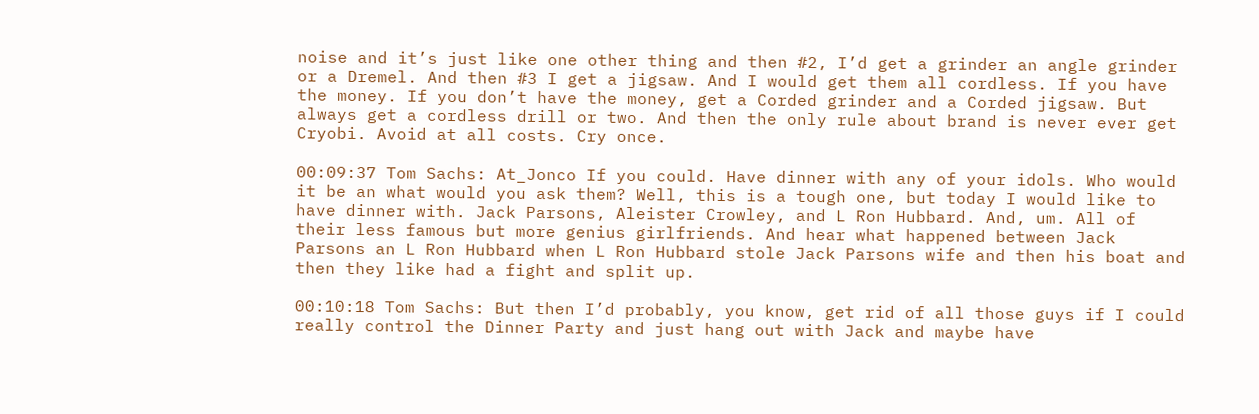noise and it’s just like one other thing and then #2, I’d get a grinder an angle grinder or a Dremel. And then #3 I get a jigsaw. And I would get them all cordless. If you have the money. If you don’t have the money, get a Corded grinder and a Corded jigsaw. But always get a cordless drill or two. And then the only rule about brand is never ever get Cryobi. Avoid at all costs. Cry once.

00:09:37 Tom Sachs: At_Jonco If you could. Have dinner with any of your idols. Who would it be an what would you ask them? Well, this is a tough one, but today I would like to have dinner with. Jack Parsons, Aleister Crowley, and L Ron Hubbard. And, um. All of their less famous but more genius girlfriends. And hear what happened between Jack Parsons an L Ron Hubbard when L Ron Hubbard stole Jack Parsons wife and then his boat and then they like had a fight and split up.

00:10:18 Tom Sachs: But then I’d probably, you know, get rid of all those guys if I could really control the Dinner Party and just hang out with Jack and maybe have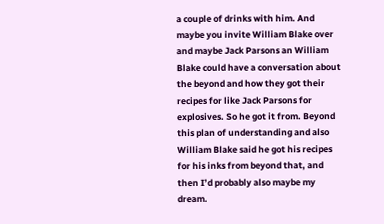a couple of drinks with him. And maybe you invite William Blake over and maybe Jack Parsons an William Blake could have a conversation about the beyond and how they got their recipes for like Jack Parsons for explosives. So he got it from. Beyond this plan of understanding and also William Blake said he got his recipes for his inks from beyond that, and then I’d probably also maybe my dream.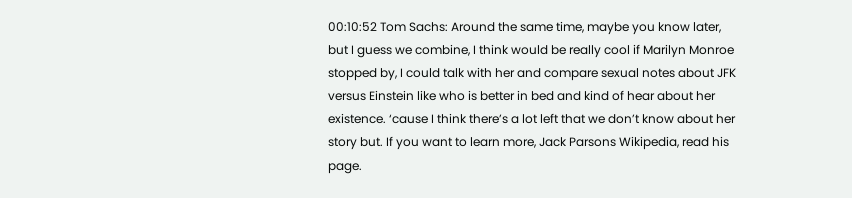00:10:52 Tom Sachs: Around the same time, maybe you know later, but I guess we combine, I think would be really cool if Marilyn Monroe stopped by, I could talk with her and compare sexual notes about JFK versus Einstein like who is better in bed and kind of hear about her existence. ‘cause I think there’s a lot left that we don’t know about her story but. If you want to learn more, Jack Parsons Wikipedia, read his page.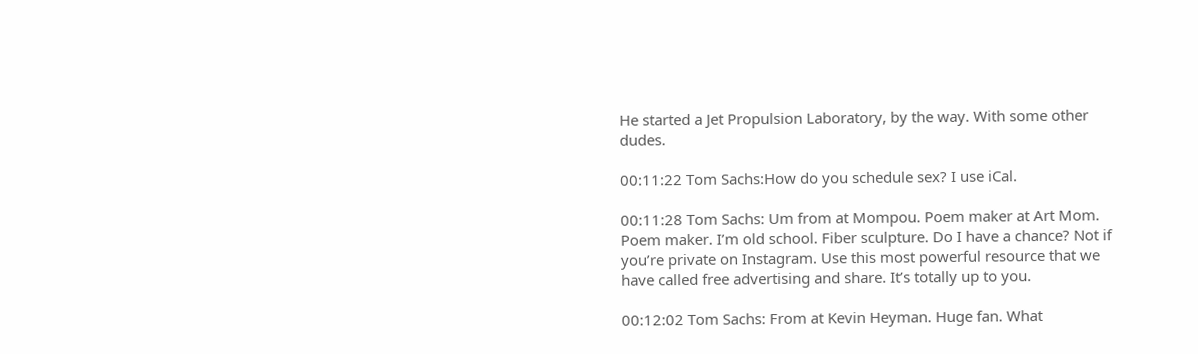He started a Jet Propulsion Laboratory, by the way. With some other dudes.

00:11:22 Tom Sachs:How do you schedule sex? I use iCal.

00:11:28 Tom Sachs: Um from at Mompou. Poem maker at Art Mom. Poem maker. I’m old school. Fiber sculpture. Do I have a chance? Not if you’re private on Instagram. Use this most powerful resource that we have called free advertising and share. It’s totally up to you.

00:12:02 Tom Sachs: From at Kevin Heyman. Huge fan. What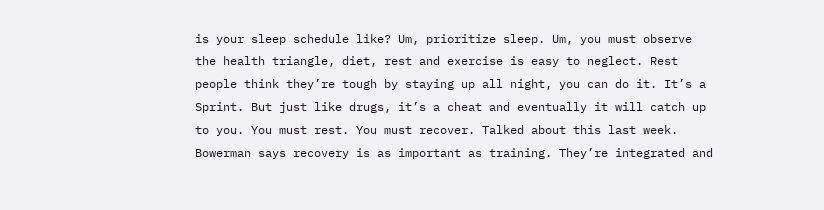is your sleep schedule like? Um, prioritize sleep. Um, you must observe the health triangle, diet, rest and exercise is easy to neglect. Rest people think they’re tough by staying up all night, you can do it. It’s a Sprint. But just like drugs, it’s a cheat and eventually it will catch up to you. You must rest. You must recover. Talked about this last week. Bowerman says recovery is as important as training. They’re integrated and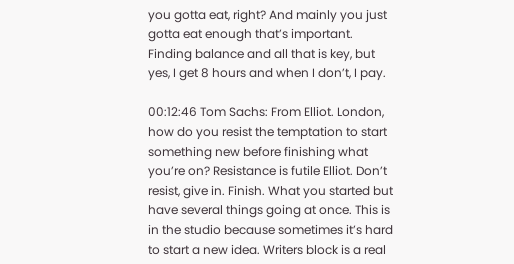you gotta eat, right? And mainly you just gotta eat enough that’s important. Finding balance and all that is key, but yes, I get 8 hours and when I don’t, I pay.

00:12:46 Tom Sachs: From Elliot. London, how do you resist the temptation to start something new before finishing what you’re on? Resistance is futile Elliot. Don’t resist, give in. Finish. What you started but have several things going at once. This is in the studio because sometimes it’s hard to start a new idea. Writers block is a real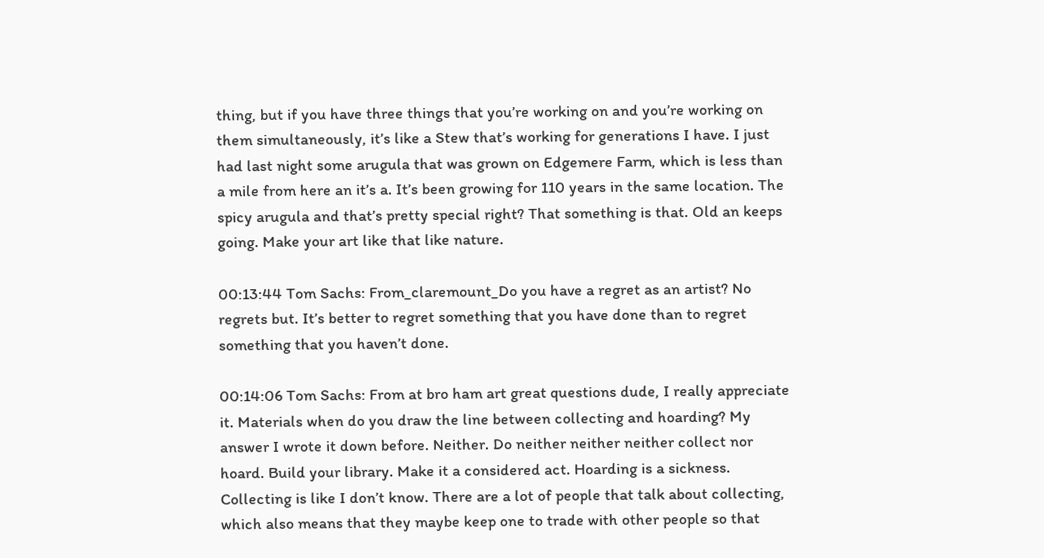thing, but if you have three things that you’re working on and you’re working on them simultaneously, it’s like a Stew that’s working for generations I have. I just had last night some arugula that was grown on Edgemere Farm, which is less than a mile from here an it’s a. It’s been growing for 110 years in the same location. The spicy arugula and that’s pretty special right? That something is that. Old an keeps going. Make your art like that like nature.

00:13:44 Tom Sachs: From_claremount_Do you have a regret as an artist? No regrets but. It’s better to regret something that you have done than to regret something that you haven’t done.

00:14:06 Tom Sachs: From at bro ham art great questions dude, I really appreciate it. Materials when do you draw the line between collecting and hoarding? My answer I wrote it down before. Neither. Do neither neither neither collect nor hoard. Build your library. Make it a considered act. Hoarding is a sickness. Collecting is like I don’t know. There are a lot of people that talk about collecting, which also means that they maybe keep one to trade with other people so that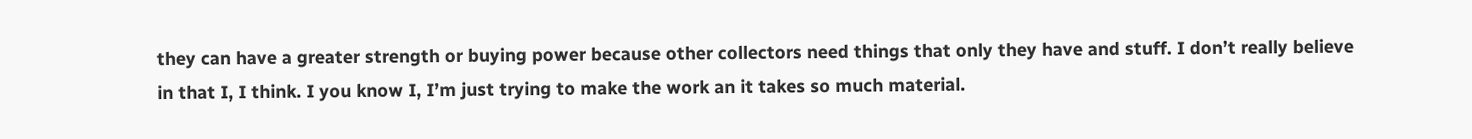they can have a greater strength or buying power because other collectors need things that only they have and stuff. I don’t really believe in that I, I think. I you know I, I’m just trying to make the work an it takes so much material.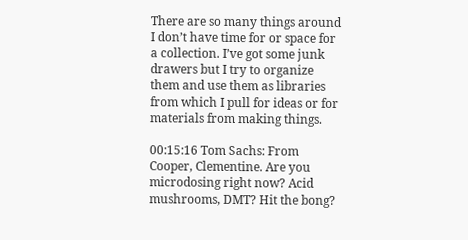There are so many things around I don’t have time for or space for a collection. I’ve got some junk drawers but I try to organize them and use them as libraries from which I pull for ideas or for materials from making things.

00:15:16 Tom Sachs: From Cooper, Clementine. Are you microdosing right now? Acid mushrooms, DMT? Hit the bong?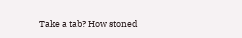Take a tab? How stoned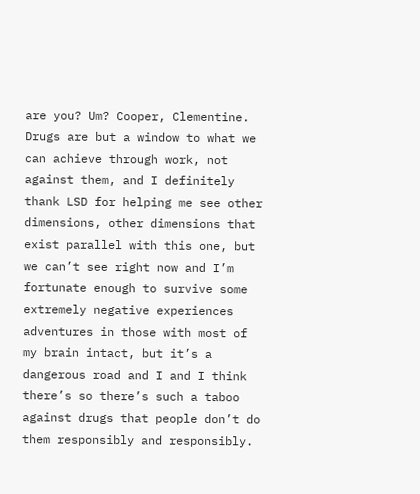are you? Um? Cooper, Clementine. Drugs are but a window to what we can achieve through work, not against them, and I definitely thank LSD for helping me see other dimensions, other dimensions that exist parallel with this one, but we can’t see right now and I’m fortunate enough to survive some extremely negative experiences adventures in those with most of my brain intact, but it’s a dangerous road and I and I think there’s so there’s such a taboo against drugs that people don’t do them responsibly and responsibly.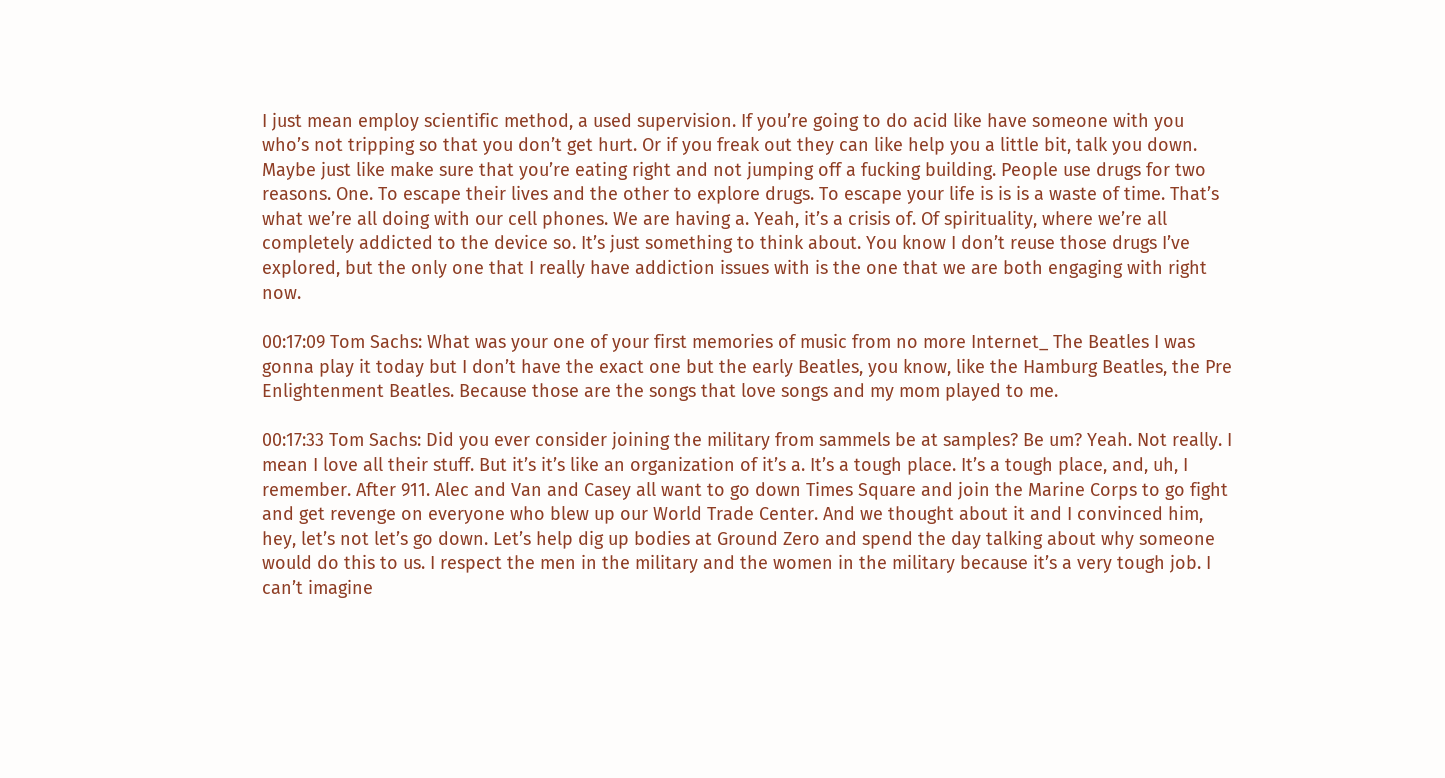I just mean employ scientific method, a used supervision. If you’re going to do acid like have someone with you who’s not tripping so that you don’t get hurt. Or if you freak out they can like help you a little bit, talk you down. Maybe just like make sure that you’re eating right and not jumping off a fucking building. People use drugs for two reasons. One. To escape their lives and the other to explore drugs. To escape your life is is is a waste of time. That’s what we’re all doing with our cell phones. We are having a. Yeah, it’s a crisis of. Of spirituality, where we’re all completely addicted to the device so. It’s just something to think about. You know I don’t reuse those drugs I’ve explored, but the only one that I really have addiction issues with is the one that we are both engaging with right now.

00:17:09 Tom Sachs: What was your one of your first memories of music from no more Internet_ The Beatles I was gonna play it today but I don’t have the exact one but the early Beatles, you know, like the Hamburg Beatles, the Pre Enlightenment Beatles. Because those are the songs that love songs and my mom played to me.

00:17:33 Tom Sachs: Did you ever consider joining the military from sammels be at samples? Be um? Yeah. Not really. I mean I love all their stuff. But it’s it’s like an organization of it’s a. It’s a tough place. It’s a tough place, and, uh, I remember. After 911. Alec and Van and Casey all want to go down Times Square and join the Marine Corps to go fight and get revenge on everyone who blew up our World Trade Center. And we thought about it and I convinced him, hey, let’s not let’s go down. Let’s help dig up bodies at Ground Zero and spend the day talking about why someone would do this to us. I respect the men in the military and the women in the military because it’s a very tough job. I can’t imagine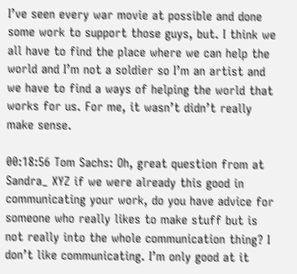I’ve seen every war movie at possible and done some work to support those guys, but. I think we all have to find the place where we can help the world and I’m not a soldier so I’m an artist and we have to find a ways of helping the world that works for us. For me, it wasn’t didn’t really make sense.

00:18:56 Tom Sachs: Oh, great question from at Sandra_ XYZ if we were already this good in communicating your work, do you have advice for someone who really likes to make stuff but is not really into the whole communication thing? I don’t like communicating. I’m only good at it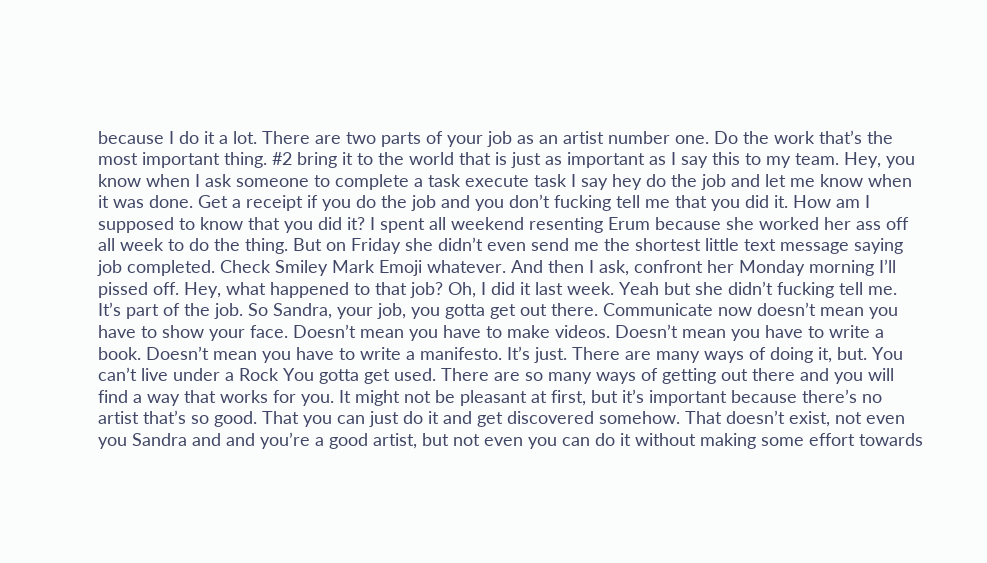because I do it a lot. There are two parts of your job as an artist number one. Do the work that’s the most important thing. #2 bring it to the world that is just as important as I say this to my team. Hey, you know when I ask someone to complete a task execute task I say hey do the job and let me know when it was done. Get a receipt if you do the job and you don’t fucking tell me that you did it. How am I supposed to know that you did it? I spent all weekend resenting Erum because she worked her ass off all week to do the thing. But on Friday she didn’t even send me the shortest little text message saying job completed. Check Smiley Mark Emoji whatever. And then I ask, confront her Monday morning I’ll pissed off. Hey, what happened to that job? Oh, I did it last week. Yeah but she didn’t fucking tell me. It’s part of the job. So Sandra, your job, you gotta get out there. Communicate now doesn’t mean you have to show your face. Doesn’t mean you have to make videos. Doesn’t mean you have to write a book. Doesn’t mean you have to write a manifesto. It’s just. There are many ways of doing it, but. You can’t live under a Rock You gotta get used. There are so many ways of getting out there and you will find a way that works for you. It might not be pleasant at first, but it’s important because there’s no artist that’s so good. That you can just do it and get discovered somehow. That doesn’t exist, not even you Sandra and and you’re a good artist, but not even you can do it without making some effort towards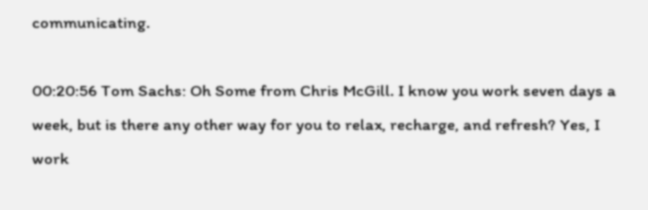communicating.

00:20:56 Tom Sachs: Oh Some from Chris McGill. I know you work seven days a week, but is there any other way for you to relax, recharge, and refresh? Yes, I work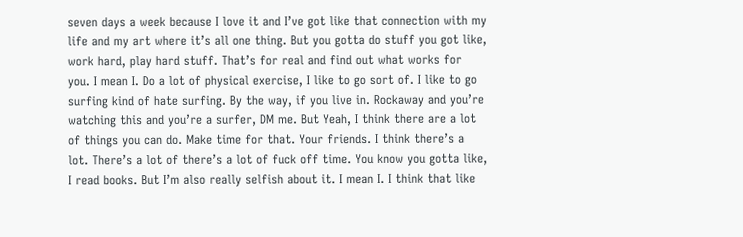seven days a week because I love it and I’ve got like that connection with my life and my art where it’s all one thing. But you gotta do stuff you got like, work hard, play hard stuff. That’s for real and find out what works for you. I mean I. Do a lot of physical exercise, I like to go sort of. I like to go surfing kind of hate surfing. By the way, if you live in. Rockaway and you’re watching this and you’re a surfer, DM me. But Yeah, I think there are a lot of things you can do. Make time for that. Your friends. I think there’s a lot. There’s a lot of there’s a lot of fuck off time. You know you gotta like, I read books. But I’m also really selfish about it. I mean I. I think that like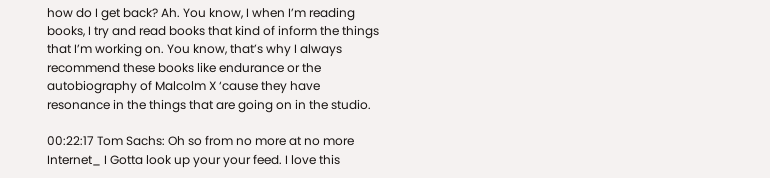how do I get back? Ah. You know, I when I’m reading books, I try and read books that kind of inform the things that I’m working on. You know, that’s why I always recommend these books like endurance or the autobiography of Malcolm X ‘cause they have resonance in the things that are going on in the studio.

00:22:17 Tom Sachs: Oh so from no more at no more Internet_ I Gotta look up your your feed. I love this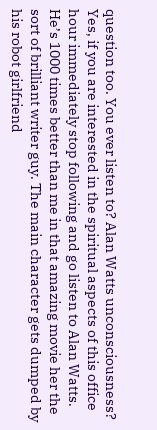question too. You ever listen to? Alan Watts unconsciousness? Yes, if you are interested in the spiritual aspects of this office hour immediately stop following and go listen to Alan Watts. He’s 1000 times better than me in that amazing movie her the sort of brilliant writer guy. The main character gets dumped by his robot girlfriend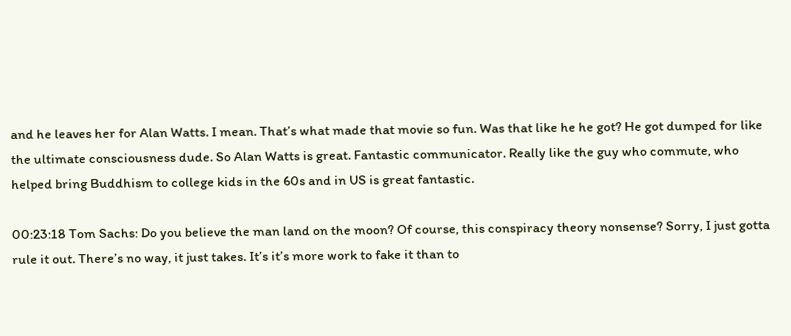and he leaves her for Alan Watts. I mean. That’s what made that movie so fun. Was that like he he got? He got dumped for like the ultimate consciousness dude. So Alan Watts is great. Fantastic communicator. Really like the guy who commute, who helped bring Buddhism to college kids in the 60s and in US is great fantastic.

00:23:18 Tom Sachs: Do you believe the man land on the moon? Of course, this conspiracy theory nonsense? Sorry, I just gotta rule it out. There’s no way, it just takes. It’s it’s more work to fake it than to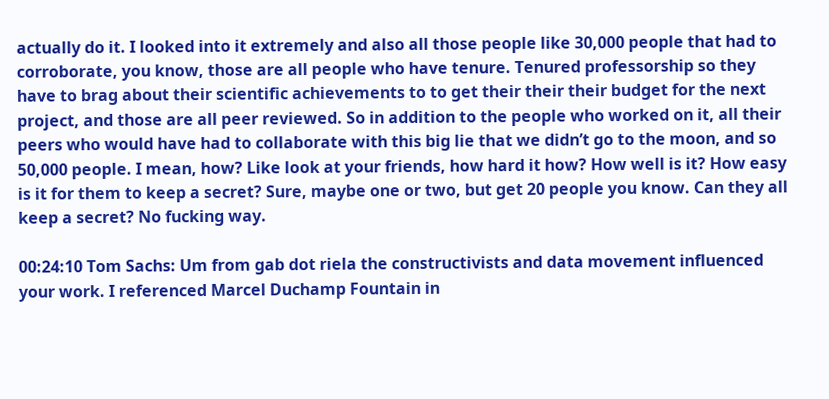actually do it. I looked into it extremely and also all those people like 30,000 people that had to corroborate, you know, those are all people who have tenure. Tenured professorship so they have to brag about their scientific achievements to to get their their their budget for the next project, and those are all peer reviewed. So in addition to the people who worked on it, all their peers who would have had to collaborate with this big lie that we didn’t go to the moon, and so 50,000 people. I mean, how? Like look at your friends, how hard it how? How well is it? How easy is it for them to keep a secret? Sure, maybe one or two, but get 20 people you know. Can they all keep a secret? No fucking way.

00:24:10 Tom Sachs: Um from gab dot riela the constructivists and data movement influenced your work. I referenced Marcel Duchamp Fountain in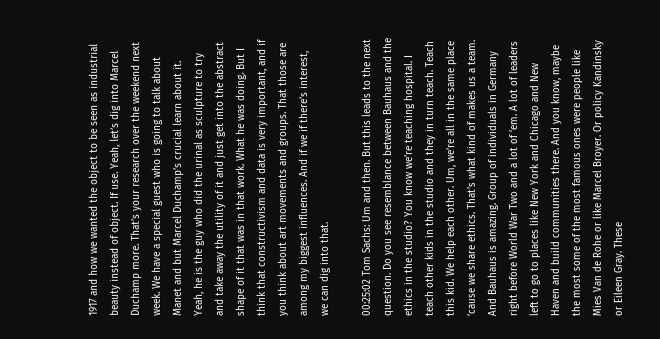1917 and how we wanted the object to be seen as industrial beauty instead of object. If use. Yeah, let’s dig into Marcel Duchamp more. That’s your research over the weekend next week. We have a special guest who is going to talk about Manet and but Marcel Duchamp’s crucial learn about it. Yeah, he is the guy who did the urinal as sculpture to try and take away the utility of it and just get into the abstract shape of it that was in that work. What he was doing. But I think that constructivism and data is very important, and if you think about art movements and groups. That those are among my biggest influences. And if we if there’s interest, we can dig into that.

00:25:02 Tom Sachs: Um and then. But this leads to the next question. Do you see resemblance between Bauhaus and the ethics in the studio? You know we’re teaching hospital. I teach other kids in the studio and they in turn teach. Teach this kid. We help each other. Um, we’re all in the same place ‘cause we share ethics. That’s what kind of makes us a team. And Bauhaus is amazing. Group of individuals in Germany right before World War Two and a lot of ‘em. A lot of leaders left to go to places like New York and Chicago and New Haven and build communities there. And you know, maybe the most some of the most famous ones were people like Mies Van de Rohe or like Marcel Broyer. Or policy Kandinsky or Eileen Gray. These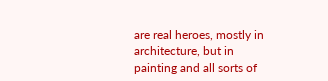are real heroes, mostly in architecture, but in painting and all sorts of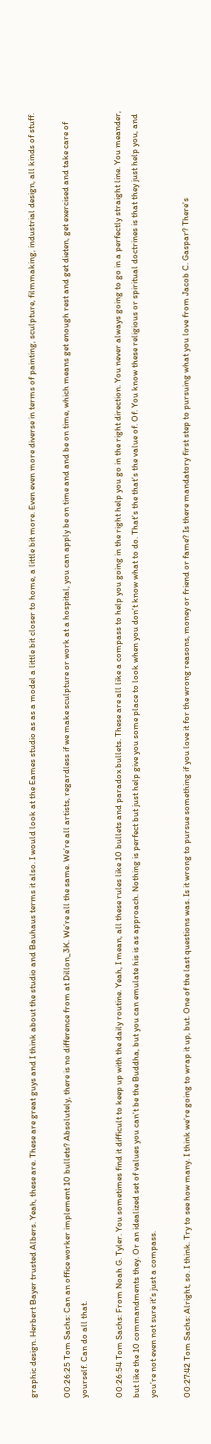graphic design. Herbert Bayer trusted Albers. Yeah, these are. These are great guys and I think about the studio and Bauhaus terms it also. I would look at the Eames studio as as a model a little bit closer to home, a little bit more. Even even more diverse in terms of painting, sculpture, filmmaking, industrial design, all kinds of stuff.

00:26:25 Tom Sachs: Can an office worker implement 10 bullets? Absolutely, there is no difference from at Dillon_3K. We’re all the same. We’re all artists, regardless if we make sculpture or work at a hospital, you can apply be on time and and be on time, which means get enough rest and get dieten, get exercised and take care of yourself. Can do all that.

00:26:54 Tom Sachs: From Noah G. Tyler. You sometimes find it difficult to keep up with the daily routine. Yeah, I mean, all these rules like 10 bullets and paradox bullets. These are all like a compass to help you going in the right help you go in the right direction. You never always going to go in a perfectly straight line. You meander, but like the 10 commandments they. Or an idealized set of values you can’t be the Buddha, but you can emulate his is as approach. Nothing is perfect but just help give you some place to look when you don’t know what to do. That’s the that’s the value of. Of. You know these religious or spiritual doctrines is that they just help you, and you’re not even not sure it’s just a compass.

00:27:42 Tom Sachs: Alright, so. I think. Try to see how many. I think we’re going to wrap it up, but. One of the last questions was. Is it wrong to pursue something if you love it for the wrong reasons, money or friend or fame? Is there mandatory first step to pursuing what you love from Jacob C. Gaspar? There’s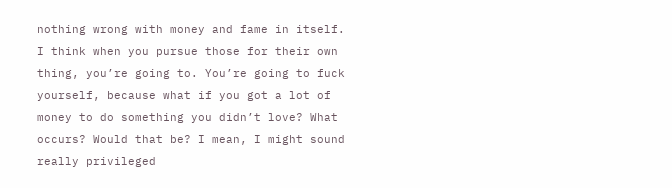nothing wrong with money and fame in itself. I think when you pursue those for their own thing, you’re going to. You’re going to fuck yourself, because what if you got a lot of money to do something you didn’t love? What occurs? Would that be? I mean, I might sound really privileged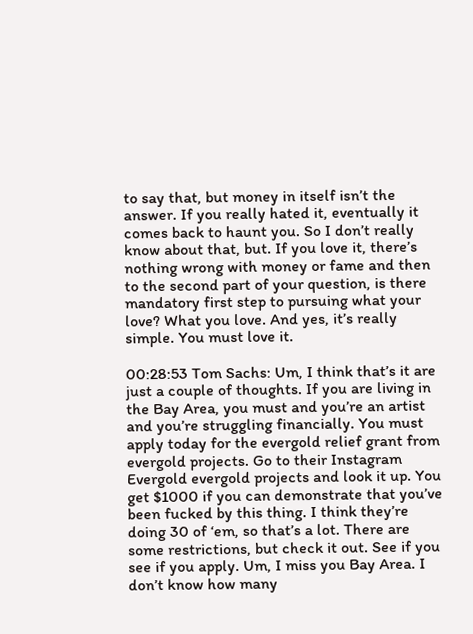to say that, but money in itself isn’t the answer. If you really hated it, eventually it comes back to haunt you. So I don’t really know about that, but. If you love it, there’s nothing wrong with money or fame and then to the second part of your question, is there mandatory first step to pursuing what your love? What you love. And yes, it’s really simple. You must love it.

00:28:53 Tom Sachs: Um, I think that’s it are just a couple of thoughts. If you are living in the Bay Area, you must and you’re an artist and you’re struggling financially. You must apply today for the evergold relief grant from evergold projects. Go to their Instagram Evergold evergold projects and look it up. You get $1000 if you can demonstrate that you’ve been fucked by this thing. I think they’re doing 30 of ‘em, so that’s a lot. There are some restrictions, but check it out. See if you see if you apply. Um, I miss you Bay Area. I don’t know how many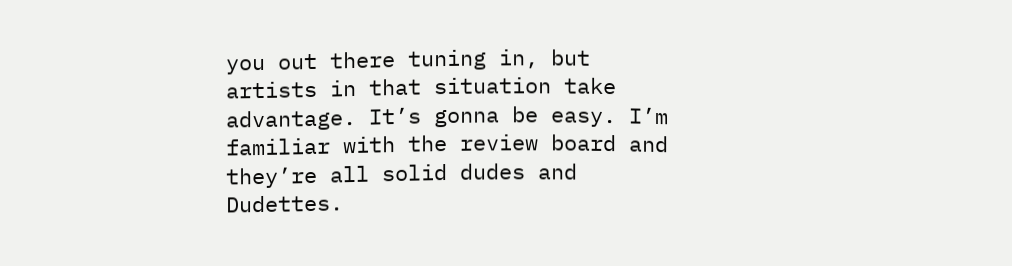you out there tuning in, but artists in that situation take advantage. It’s gonna be easy. I’m familiar with the review board and they’re all solid dudes and Dudettes.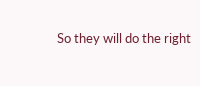So they will do the right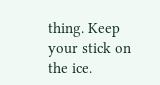thing. Keep your stick on the ice.